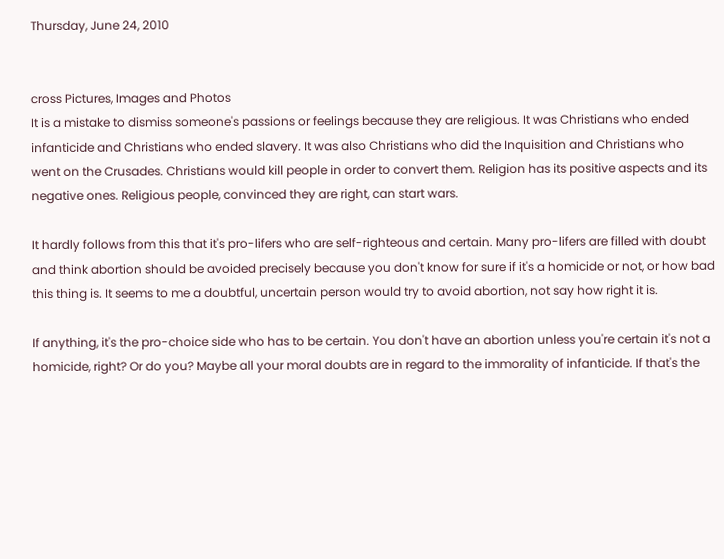Thursday, June 24, 2010


cross Pictures, Images and Photos
It is a mistake to dismiss someone's passions or feelings because they are religious. It was Christians who ended infanticide and Christians who ended slavery. It was also Christians who did the Inquisition and Christians who went on the Crusades. Christians would kill people in order to convert them. Religion has its positive aspects and its negative ones. Religious people, convinced they are right, can start wars.

It hardly follows from this that it's pro-lifers who are self-righteous and certain. Many pro-lifers are filled with doubt and think abortion should be avoided precisely because you don't know for sure if it's a homicide or not, or how bad this thing is. It seems to me a doubtful, uncertain person would try to avoid abortion, not say how right it is.

If anything, it's the pro-choice side who has to be certain. You don't have an abortion unless you're certain it's not a homicide, right? Or do you? Maybe all your moral doubts are in regard to the immorality of infanticide. If that's the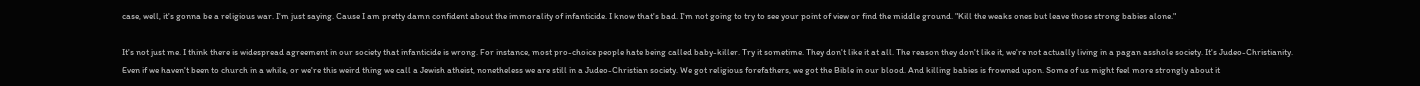case, well, it's gonna be a religious war. I'm just saying. Cause I am pretty damn confident about the immorality of infanticide. I know that's bad. I'm not going to try to see your point of view or find the middle ground. "Kill the weaks ones but leave those strong babies alone."

It's not just me. I think there is widespread agreement in our society that infanticide is wrong. For instance, most pro-choice people hate being called baby-killer. Try it sometime. They don't like it at all. The reason they don't like it, we're not actually living in a pagan asshole society. It's Judeo-Christianity. Even if we haven't been to church in a while, or we're this weird thing we call a Jewish atheist, nonetheless we are still in a Judeo-Christian society. We got religious forefathers, we got the Bible in our blood. And killing babies is frowned upon. Some of us might feel more strongly about it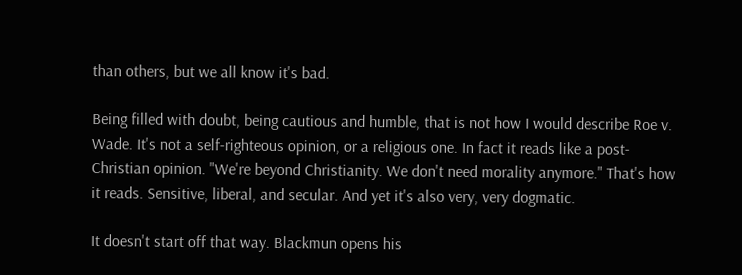than others, but we all know it's bad.

Being filled with doubt, being cautious and humble, that is not how I would describe Roe v. Wade. It's not a self-righteous opinion, or a religious one. In fact it reads like a post-Christian opinion. "We're beyond Christianity. We don't need morality anymore." That's how it reads. Sensitive, liberal, and secular. And yet it's also very, very dogmatic.

It doesn't start off that way. Blackmun opens his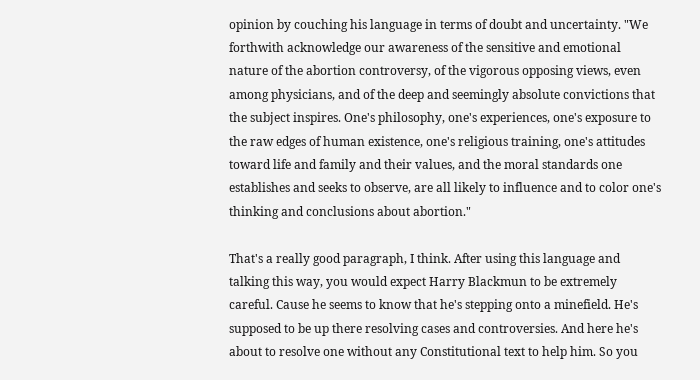opinion by couching his language in terms of doubt and uncertainty. "We forthwith acknowledge our awareness of the sensitive and emotional nature of the abortion controversy, of the vigorous opposing views, even among physicians, and of the deep and seemingly absolute convictions that the subject inspires. One's philosophy, one's experiences, one's exposure to the raw edges of human existence, one's religious training, one's attitudes toward life and family and their values, and the moral standards one establishes and seeks to observe, are all likely to influence and to color one's thinking and conclusions about abortion."

That's a really good paragraph, I think. After using this language and talking this way, you would expect Harry Blackmun to be extremely careful. Cause he seems to know that he's stepping onto a minefield. He's supposed to be up there resolving cases and controversies. And here he's about to resolve one without any Constitutional text to help him. So you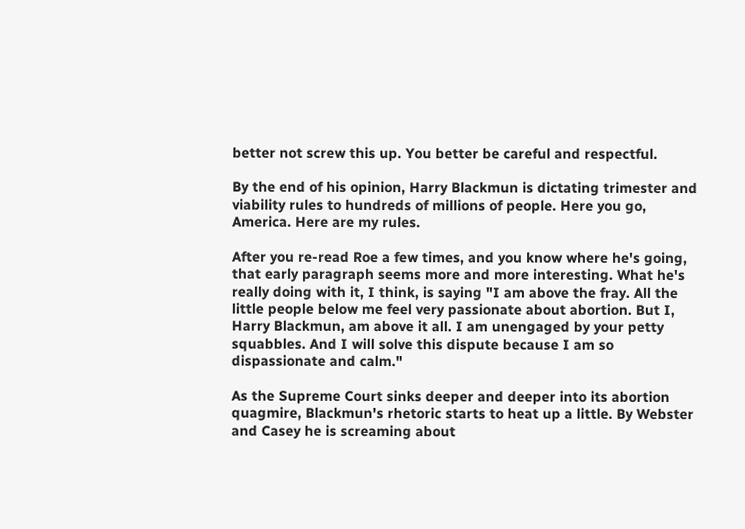better not screw this up. You better be careful and respectful.

By the end of his opinion, Harry Blackmun is dictating trimester and viability rules to hundreds of millions of people. Here you go, America. Here are my rules.

After you re-read Roe a few times, and you know where he's going, that early paragraph seems more and more interesting. What he's really doing with it, I think, is saying "I am above the fray. All the little people below me feel very passionate about abortion. But I, Harry Blackmun, am above it all. I am unengaged by your petty squabbles. And I will solve this dispute because I am so dispassionate and calm."

As the Supreme Court sinks deeper and deeper into its abortion quagmire, Blackmun's rhetoric starts to heat up a little. By Webster and Casey he is screaming about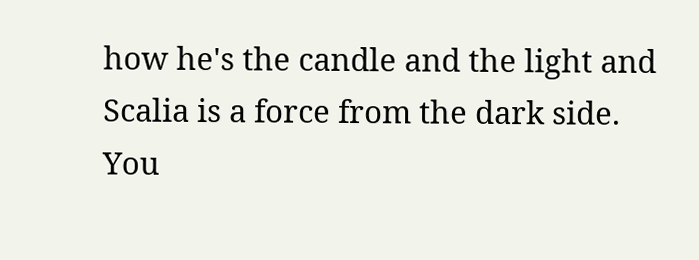how he's the candle and the light and Scalia is a force from the dark side. You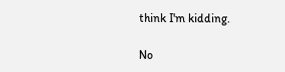think I'm kidding.

No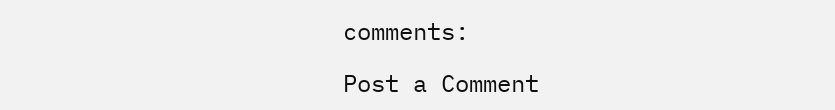comments:

Post a Comment